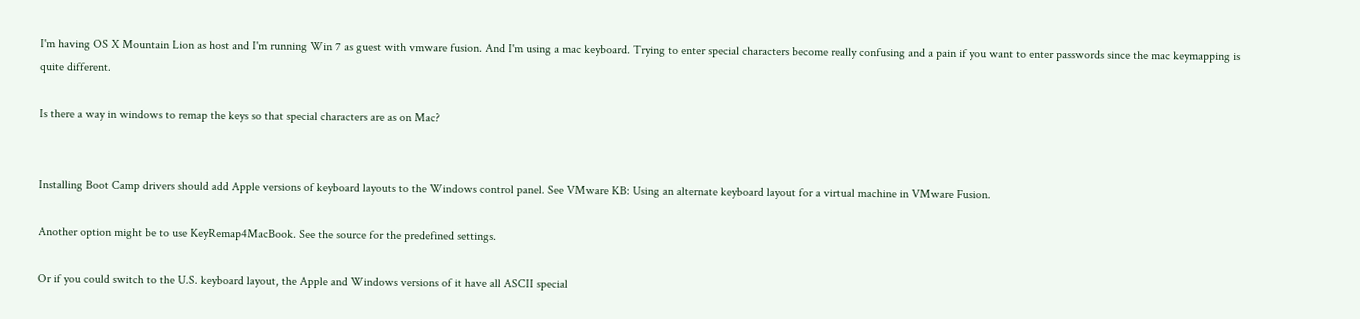I'm having OS X Mountain Lion as host and I'm running Win 7 as guest with vmware fusion. And I'm using a mac keyboard. Trying to enter special characters become really confusing and a pain if you want to enter passwords since the mac keymapping is quite different.

Is there a way in windows to remap the keys so that special characters are as on Mac?


Installing Boot Camp drivers should add Apple versions of keyboard layouts to the Windows control panel. See VMware KB: Using an alternate keyboard layout for a virtual machine in VMware Fusion.

Another option might be to use KeyRemap4MacBook. See the source for the predefined settings.

Or if you could switch to the U.S. keyboard layout, the Apple and Windows versions of it have all ASCII special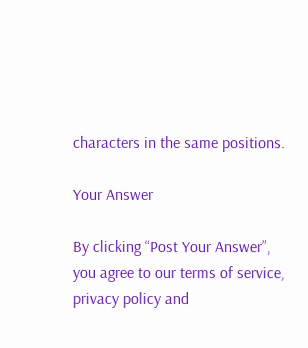characters in the same positions.

Your Answer

By clicking “Post Your Answer”, you agree to our terms of service, privacy policy and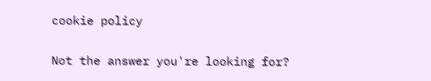cookie policy

Not the answer you're looking for?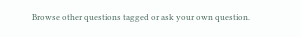Browse other questions tagged or ask your own question.